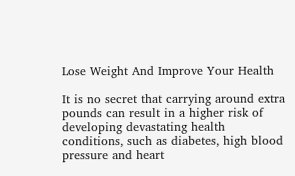Lose Weight And Improve Your Health

It is no secret that carrying around extra pounds can result in a higher risk of developing devastating health conditions, such as diabetes, high blood pressure and heart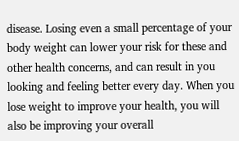disease. Losing even a small percentage of your body weight can lower your risk for these and other health concerns, and can result in you looking and feeling better every day. When you lose weight to improve your health, you will also be improving your overall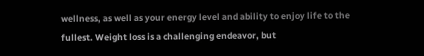wellness, as well as your energy level and ability to enjoy life to the fullest. Weight loss is a challenging endeavor, but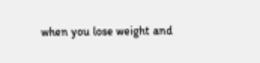when you lose weight and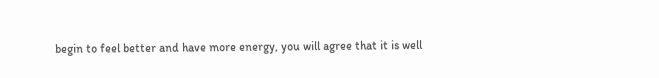begin to feel better and have more energy, you will agree that it is well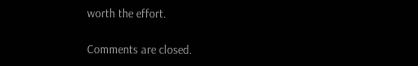worth the effort.

Comments are closed.